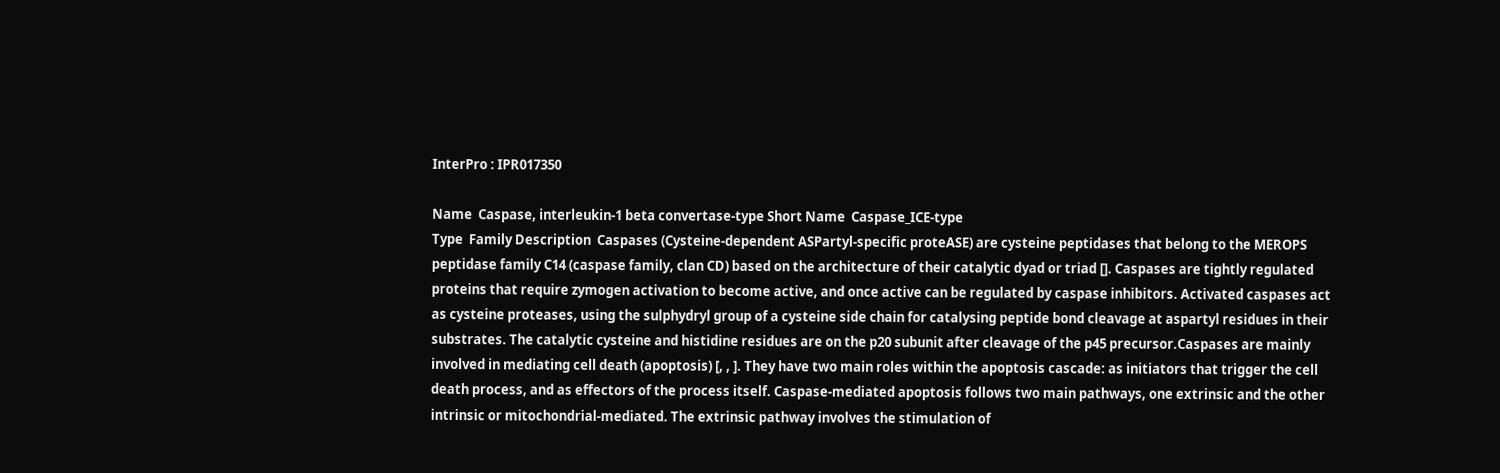InterPro : IPR017350

Name  Caspase, interleukin-1 beta convertase-type Short Name  Caspase_ICE-type
Type  Family Description  Caspases (Cysteine-dependent ASPartyl-specific proteASE) are cysteine peptidases that belong to the MEROPS peptidase family C14 (caspase family, clan CD) based on the architecture of their catalytic dyad or triad []. Caspases are tightly regulated proteins that require zymogen activation to become active, and once active can be regulated by caspase inhibitors. Activated caspases act as cysteine proteases, using the sulphydryl group of a cysteine side chain for catalysing peptide bond cleavage at aspartyl residues in their substrates. The catalytic cysteine and histidine residues are on the p20 subunit after cleavage of the p45 precursor.Caspases are mainly involved in mediating cell death (apoptosis) [, , ]. They have two main roles within the apoptosis cascade: as initiators that trigger the cell death process, and as effectors of the process itself. Caspase-mediated apoptosis follows two main pathways, one extrinsic and the other intrinsic or mitochondrial-mediated. The extrinsic pathway involves the stimulation of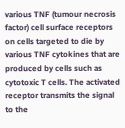various TNF (tumour necrosis factor) cell surface receptors on cells targeted to die by various TNF cytokines that are produced by cells such as cytotoxic T cells. The activated receptor transmits the signal to the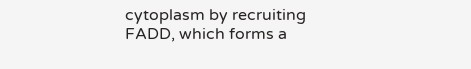cytoplasm by recruiting FADD, which forms a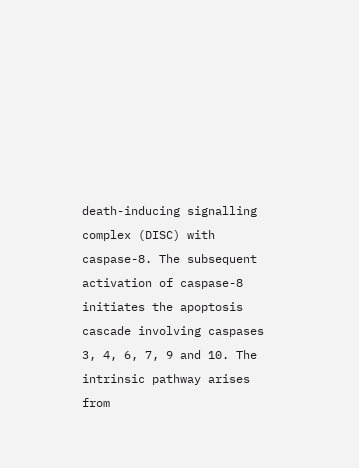death-inducing signalling complex (DISC) with caspase-8. The subsequent activation of caspase-8 initiates the apoptosis cascade involving caspases 3, 4, 6, 7, 9 and 10. The intrinsic pathway arises from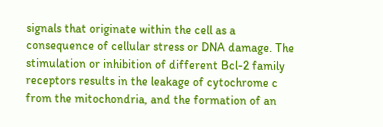signals that originate within the cell as a consequence of cellular stress or DNA damage. The stimulation or inhibition of different Bcl-2 family receptors results in the leakage of cytochrome c from the mitochondria, and the formation of an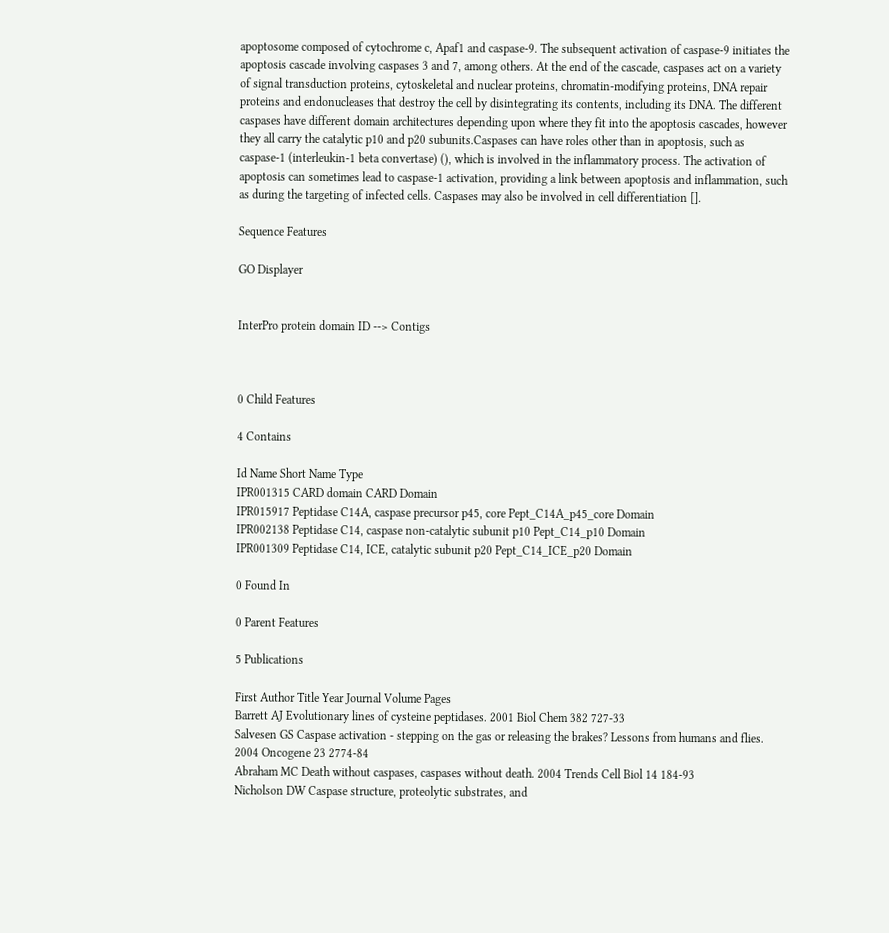apoptosome composed of cytochrome c, Apaf1 and caspase-9. The subsequent activation of caspase-9 initiates the apoptosis cascade involving caspases 3 and 7, among others. At the end of the cascade, caspases act on a variety of signal transduction proteins, cytoskeletal and nuclear proteins, chromatin-modifying proteins, DNA repair proteins and endonucleases that destroy the cell by disintegrating its contents, including its DNA. The different caspases have different domain architectures depending upon where they fit into the apoptosis cascades, however they all carry the catalytic p10 and p20 subunits.Caspases can have roles other than in apoptosis, such as caspase-1 (interleukin-1 beta convertase) (), which is involved in the inflammatory process. The activation of apoptosis can sometimes lead to caspase-1 activation, providing a link between apoptosis and inflammation, such as during the targeting of infected cells. Caspases may also be involved in cell differentiation [].

Sequence Features

GO Displayer


InterPro protein domain ID --> Contigs



0 Child Features

4 Contains

Id Name Short Name Type
IPR001315 CARD domain CARD Domain
IPR015917 Peptidase C14A, caspase precursor p45, core Pept_C14A_p45_core Domain
IPR002138 Peptidase C14, caspase non-catalytic subunit p10 Pept_C14_p10 Domain
IPR001309 Peptidase C14, ICE, catalytic subunit p20 Pept_C14_ICE_p20 Domain

0 Found In

0 Parent Features

5 Publications

First Author Title Year Journal Volume Pages
Barrett AJ Evolutionary lines of cysteine peptidases. 2001 Biol Chem 382 727-33
Salvesen GS Caspase activation - stepping on the gas or releasing the brakes? Lessons from humans and flies. 2004 Oncogene 23 2774-84
Abraham MC Death without caspases, caspases without death. 2004 Trends Cell Biol 14 184-93
Nicholson DW Caspase structure, proteolytic substrates, and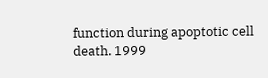function during apoptotic cell death. 1999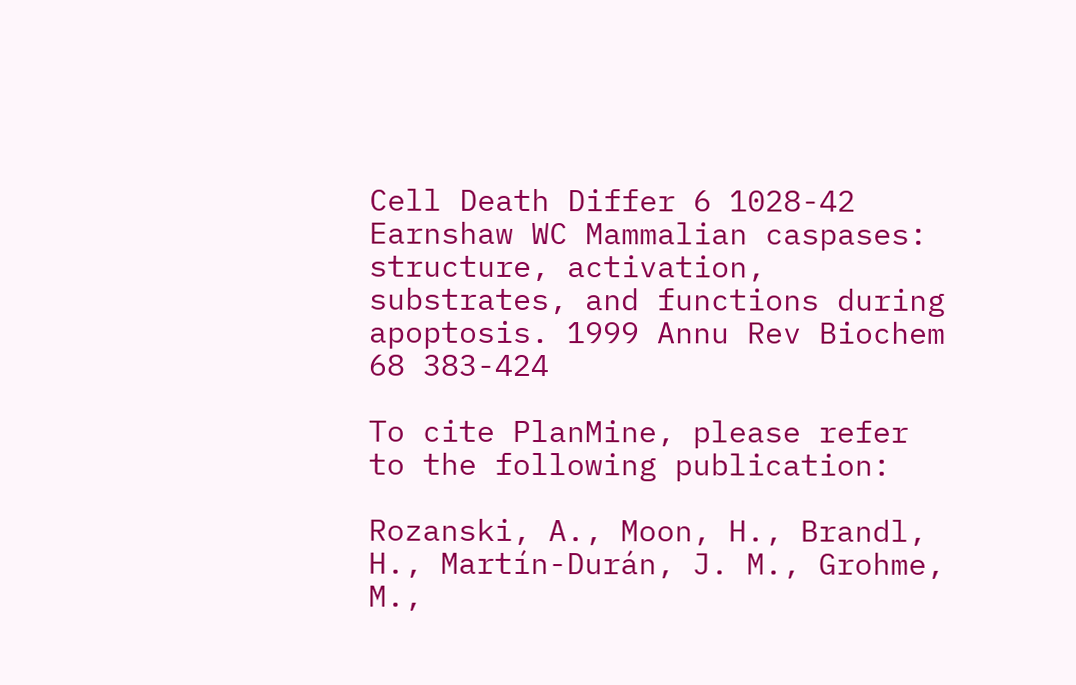Cell Death Differ 6 1028-42
Earnshaw WC Mammalian caspases: structure, activation, substrates, and functions during apoptosis. 1999 Annu Rev Biochem 68 383-424

To cite PlanMine, please refer to the following publication:

Rozanski, A., Moon, H., Brandl, H., Martín-Durán, J. M., Grohme, M.,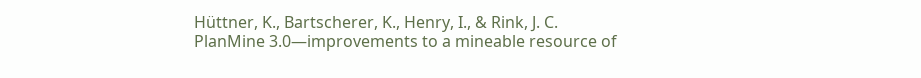Hüttner, K., Bartscherer, K., Henry, I., & Rink, J. C.
PlanMine 3.0—improvements to a mineable resource of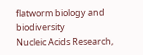flatworm biology and biodiversity
Nucleic Acids Research,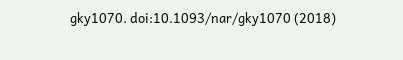gky1070. doi:10.1093/nar/gky1070 (2018)